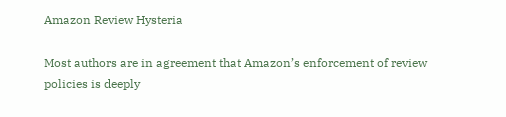Amazon Review Hysteria

Most authors are in agreement that Amazon’s enforcement of review policies is deeply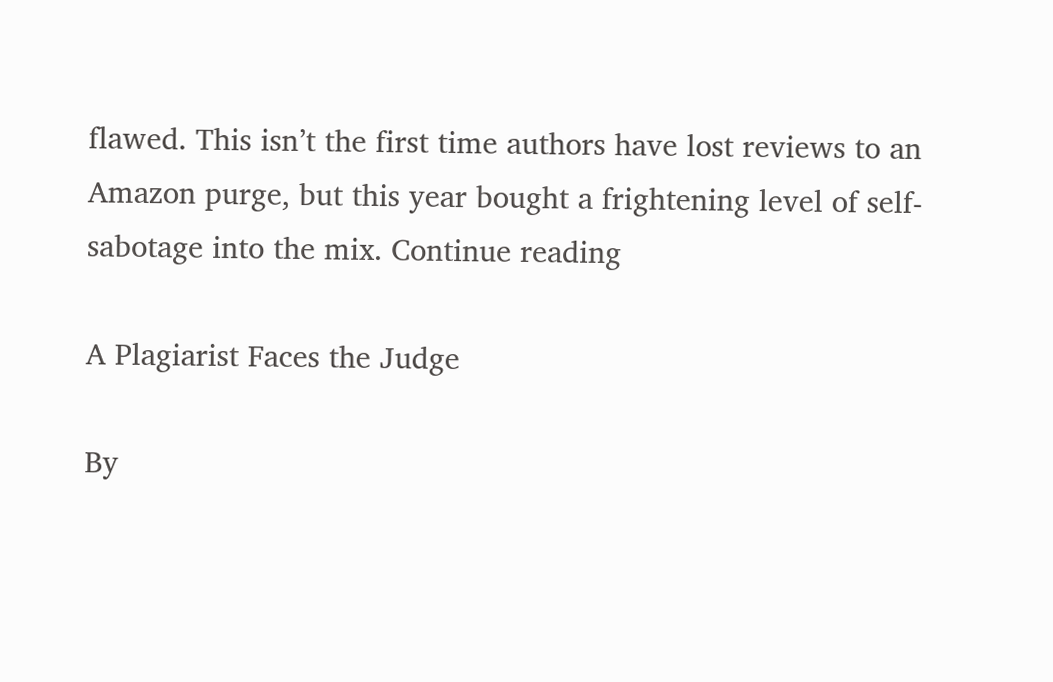flawed. This isn’t the first time authors have lost reviews to an Amazon purge, but this year bought a frightening level of self-sabotage into the mix. Continue reading

A Plagiarist Faces the Judge

By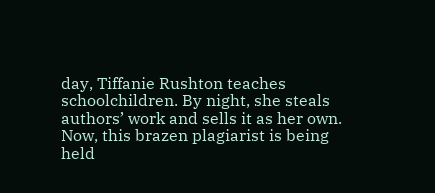day, Tiffanie Rushton teaches schoolchildren. By night, she steals authors’ work and sells it as her own. Now, this brazen plagiarist is being held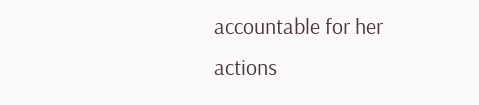accountable for her actions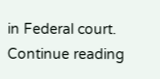in Federal court. Continue reading